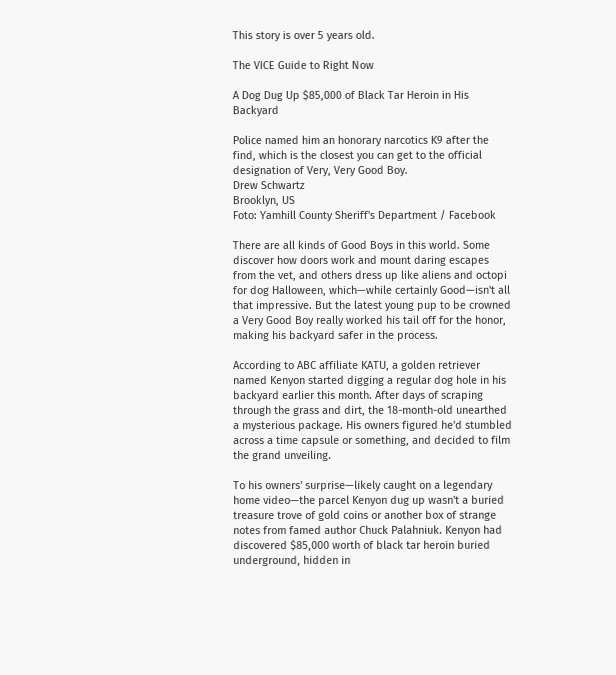This story is over 5 years old.

The VICE Guide to Right Now

A Dog Dug Up $85,000 of Black Tar Heroin in His Backyard

Police named him an honorary narcotics K9 after the find, which is the closest you can get to the official designation of Very, Very Good Boy.
Drew Schwartz
Brooklyn, US
Foto: Yamhill County Sheriff's Department / Facebook

There are all kinds of Good Boys in this world. Some discover how doors work and mount daring escapes from the vet, and others dress up like aliens and octopi for dog Halloween, which—while certainly Good—isn't all that impressive. But the latest young pup to be crowned a Very Good Boy really worked his tail off for the honor, making his backyard safer in the process.

According to ABC affiliate KATU, a golden retriever named Kenyon started digging a regular dog hole in his backyard earlier this month. After days of scraping through the grass and dirt, the 18-month-old unearthed a mysterious package. His owners figured he'd stumbled across a time capsule or something, and decided to film the grand unveiling.

To his owners' surprise—likely caught on a legendary home video—the parcel Kenyon dug up wasn't a buried treasure trove of gold coins or another box of strange notes from famed author Chuck Palahniuk. Kenyon had discovered $85,000 worth of black tar heroin buried underground, hidden in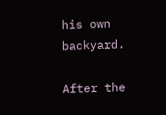his own backyard.

After the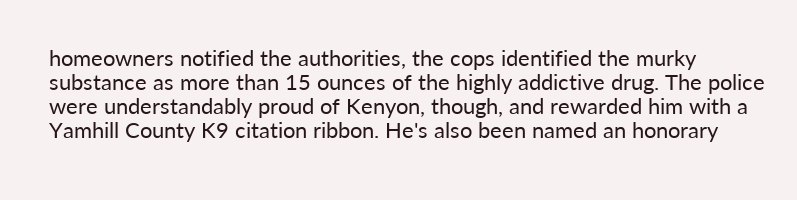homeowners notified the authorities, the cops identified the murky substance as more than 15 ounces of the highly addictive drug. The police were understandably proud of Kenyon, though, and rewarded him with a Yamhill County K9 citation ribbon. He's also been named an honorary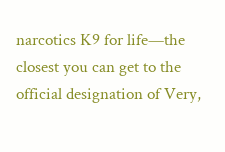narcotics K9 for life—the closest you can get to the official designation of Very,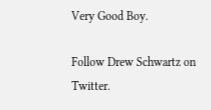Very Good Boy.

Follow Drew Schwartz on Twitter.